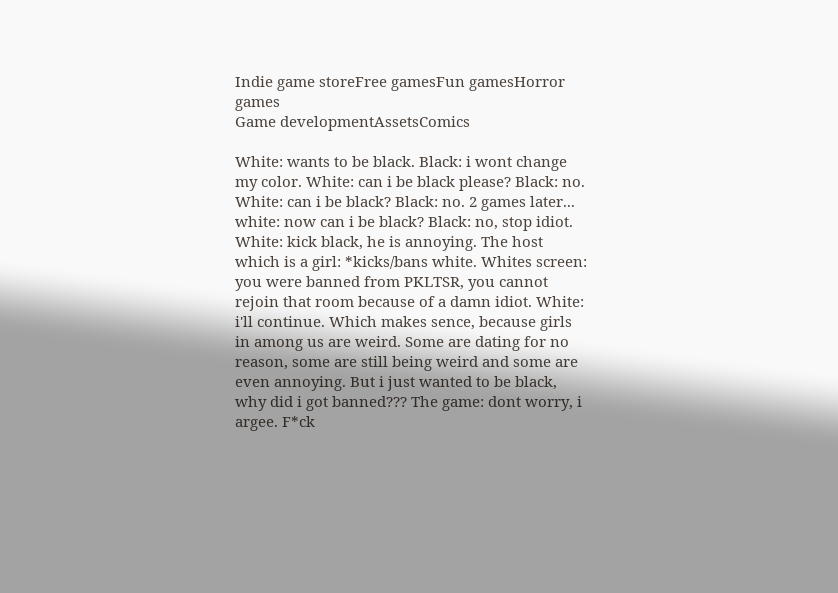Indie game storeFree gamesFun gamesHorror games
Game developmentAssetsComics

White: wants to be black. Black: i wont change my color. White: can i be black please? Black: no. White: can i be black? Black: no. 2 games later... white: now can i be black? Black: no, stop idiot. White: kick black, he is annoying. The host which is a girl: *kicks/bans white. Whites screen: you were banned from PKLTSR, you cannot rejoin that room because of a damn idiot. White: i'll continue. Which makes sence, because girls in among us are weird. Some are dating for no reason, some are still being weird and some are even annoying. But i just wanted to be black, why did i got banned??? The game: dont worry, i argee. F*ck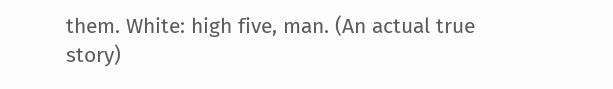them. White: high five, man. (An actual true story)